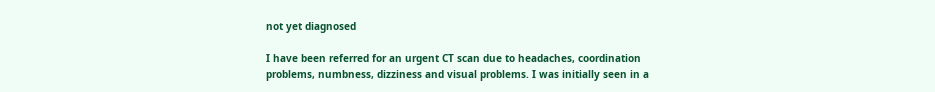not yet diagnosed

I have been referred for an urgent CT scan due to headaches, coordination problems, numbness, dizziness and visual problems. I was initially seen in a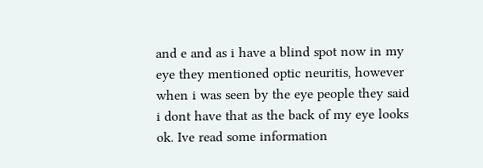and e and as i have a blind spot now in my eye they mentioned optic neuritis, however when i was seen by the eye people they said i dont have that as the back of my eye looks ok. Ive read some information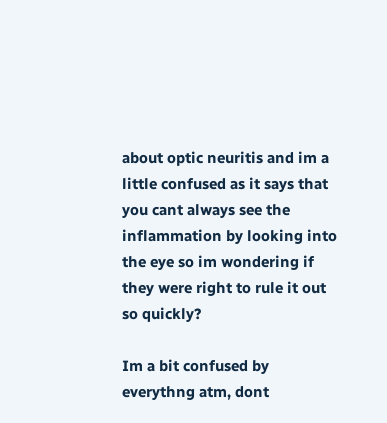about optic neuritis and im a little confused as it says that you cant always see the inflammation by looking into the eye so im wondering if they were right to rule it out so quickly?

Im a bit confused by everythng atm, dont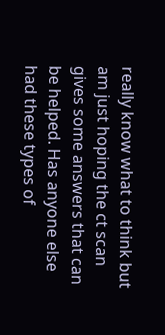really know what to think but am just hoping the ct scan gives some answers that can be helped. Has anyone else had these types of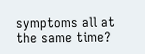symptoms all at the same time?